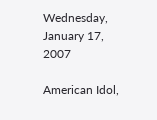Wednesday, January 17, 2007

American Idol,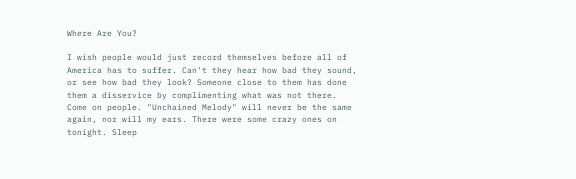Where Are You?

I wish people would just record themselves before all of America has to suffer. Can't they hear how bad they sound, or see how bad they look? Someone close to them has done them a disservice by complimenting what was not there. Come on people. "Unchained Melody" will never be the same again, nor will my ears. There were some crazy ones on tonight. Sleep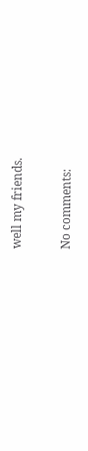well my friends.

No comments: